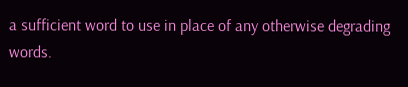a sufficient word to use in place of any otherwise degrading words.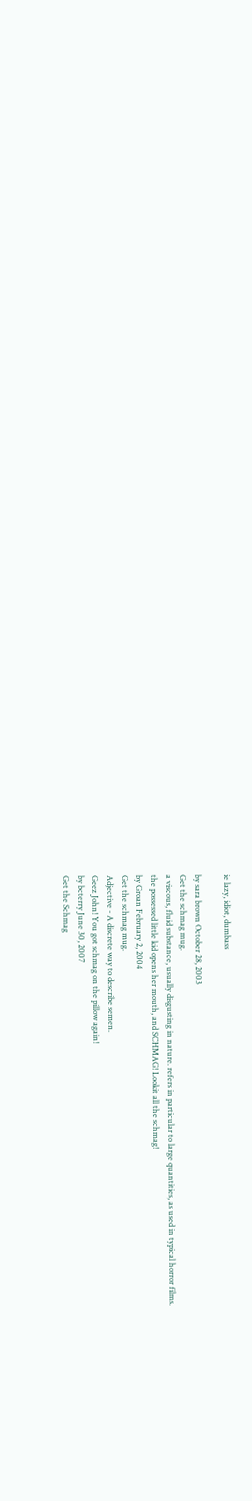ie lazy, idiot, dumbass

by sara brown October 28, 2003
Get the schmag mug.
a viscous, fluid substance, usually disgusting in nature. refers in particular to large quantities, as used in typical horror films.
the possessed little kid opens her mouth, and SCHMAG! Lookit all the schmag!
by Groan February 2, 2004
Get the schmag mug.
Adjective - A discrete way to describe semen.
Geez John! You got schmag on the pillow again!
by bcterry June 30, 2007
Get the Schmag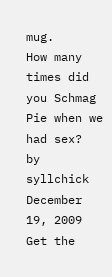mug.
How many times did you Schmag Pie when we had sex?
by syllchick December 19, 2009
Get the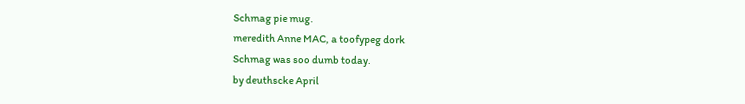Schmag pie mug.
meredith Anne MAC, a toofypeg dork
Schmag was soo dumb today.
by deuthscke April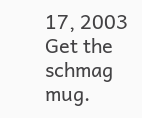17, 2003
Get the schmag mug.